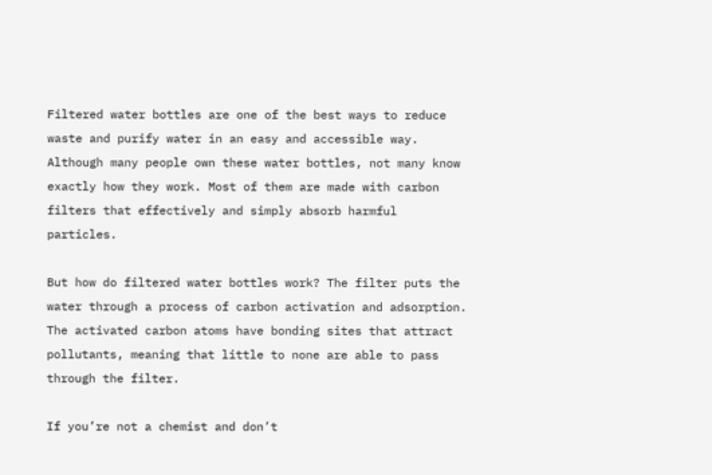Filtered water bottles are one of the best ways to reduce waste and purify water in an easy and accessible way. Although many people own these water bottles, not many know exactly how they work. Most of them are made with carbon filters that effectively and simply absorb harmful particles.

But how do filtered water bottles work? The filter puts the water through a process of carbon activation and adsorption. The activated carbon atoms have bonding sites that attract pollutants, meaning that little to none are able to pass through the filter.

If you’re not a chemist and don’t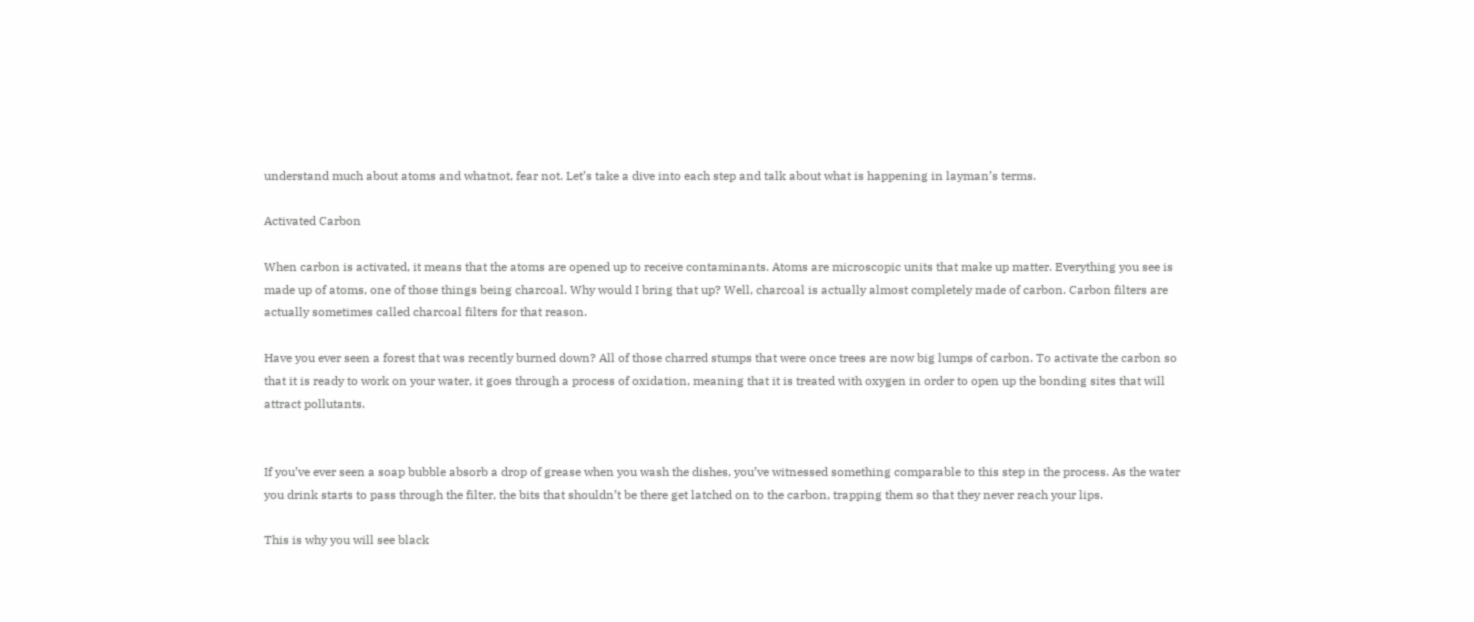understand much about atoms and whatnot, fear not. Let’s take a dive into each step and talk about what is happening in layman’s terms.

Activated Carbon

When carbon is activated, it means that the atoms are opened up to receive contaminants. Atoms are microscopic units that make up matter. Everything you see is made up of atoms, one of those things being charcoal. Why would I bring that up? Well, charcoal is actually almost completely made of carbon. Carbon filters are actually sometimes called charcoal filters for that reason.

Have you ever seen a forest that was recently burned down? All of those charred stumps that were once trees are now big lumps of carbon. To activate the carbon so that it is ready to work on your water, it goes through a process of oxidation, meaning that it is treated with oxygen in order to open up the bonding sites that will attract pollutants.


If you’ve ever seen a soap bubble absorb a drop of grease when you wash the dishes, you’ve witnessed something comparable to this step in the process. As the water you drink starts to pass through the filter, the bits that shouldn’t be there get latched on to the carbon, trapping them so that they never reach your lips.

This is why you will see black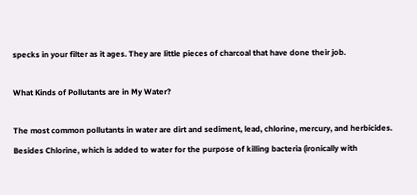specks in your filter as it ages. They are little pieces of charcoal that have done their job.

What Kinds of Pollutants are in My Water?

The most common pollutants in water are dirt and sediment, lead, chlorine, mercury, and herbicides. Besides Chlorine, which is added to water for the purpose of killing bacteria (ironically with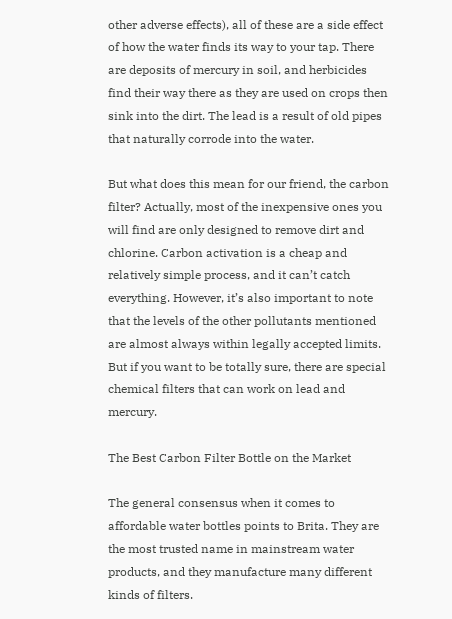other adverse effects), all of these are a side effect of how the water finds its way to your tap. There are deposits of mercury in soil, and herbicides find their way there as they are used on crops then sink into the dirt. The lead is a result of old pipes that naturally corrode into the water.

But what does this mean for our friend, the carbon filter? Actually, most of the inexpensive ones you will find are only designed to remove dirt and chlorine. Carbon activation is a cheap and relatively simple process, and it can’t catch everything. However, it’s also important to note that the levels of the other pollutants mentioned are almost always within legally accepted limits. But if you want to be totally sure, there are special chemical filters that can work on lead and mercury.

The Best Carbon Filter Bottle on the Market

The general consensus when it comes to affordable water bottles points to Brita. They are the most trusted name in mainstream water products, and they manufacture many different kinds of filters.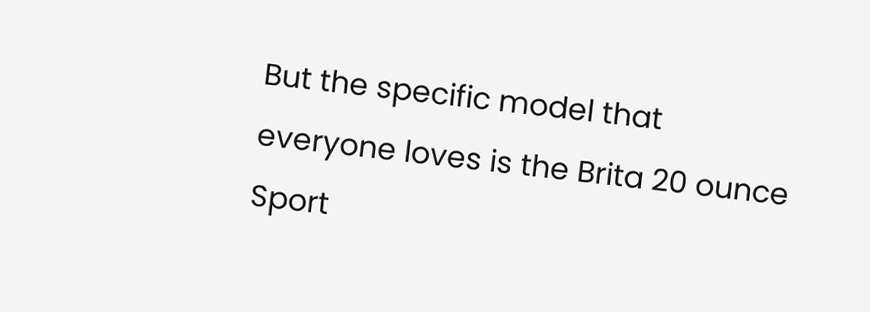But the specific model that everyone loves is the Brita 20 ounce Sport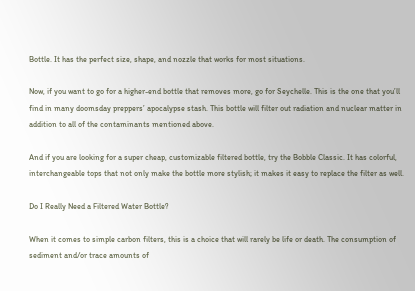Bottle. It has the perfect size, shape, and nozzle that works for most situations.

Now, if you want to go for a higher-end bottle that removes more, go for Seychelle. This is the one that you’ll find in many doomsday preppers’ apocalypse stash. This bottle will filter out radiation and nuclear matter in addition to all of the contaminants mentioned above.

And if you are looking for a super cheap, customizable filtered bottle, try the Bobble Classic. It has colorful, interchangeable tops that not only make the bottle more stylish; it makes it easy to replace the filter as well.

Do I Really Need a Filtered Water Bottle?

When it comes to simple carbon filters, this is a choice that will rarely be life or death. The consumption of sediment and/or trace amounts of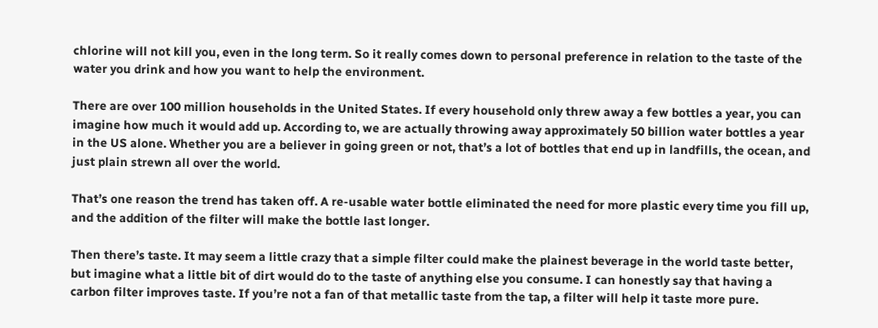chlorine will not kill you, even in the long term. So it really comes down to personal preference in relation to the taste of the water you drink and how you want to help the environment.

There are over 100 million households in the United States. If every household only threw away a few bottles a year, you can imagine how much it would add up. According to, we are actually throwing away approximately 50 billion water bottles a year in the US alone. Whether you are a believer in going green or not, that’s a lot of bottles that end up in landfills, the ocean, and just plain strewn all over the world.

That’s one reason the trend has taken off. A re-usable water bottle eliminated the need for more plastic every time you fill up, and the addition of the filter will make the bottle last longer.

Then there’s taste. It may seem a little crazy that a simple filter could make the plainest beverage in the world taste better, but imagine what a little bit of dirt would do to the taste of anything else you consume. I can honestly say that having a carbon filter improves taste. If you’re not a fan of that metallic taste from the tap, a filter will help it taste more pure.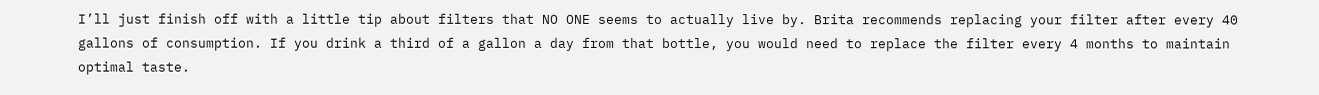I’ll just finish off with a little tip about filters that NO ONE seems to actually live by. Brita recommends replacing your filter after every 40 gallons of consumption. If you drink a third of a gallon a day from that bottle, you would need to replace the filter every 4 months to maintain optimal taste.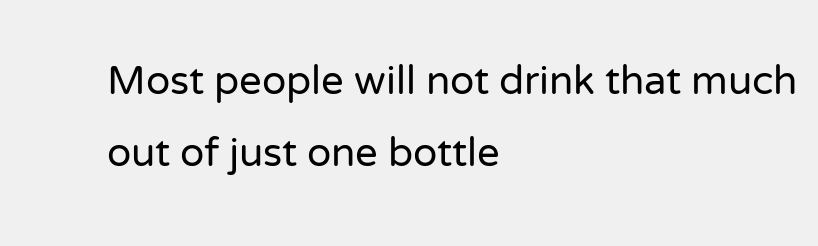Most people will not drink that much out of just one bottle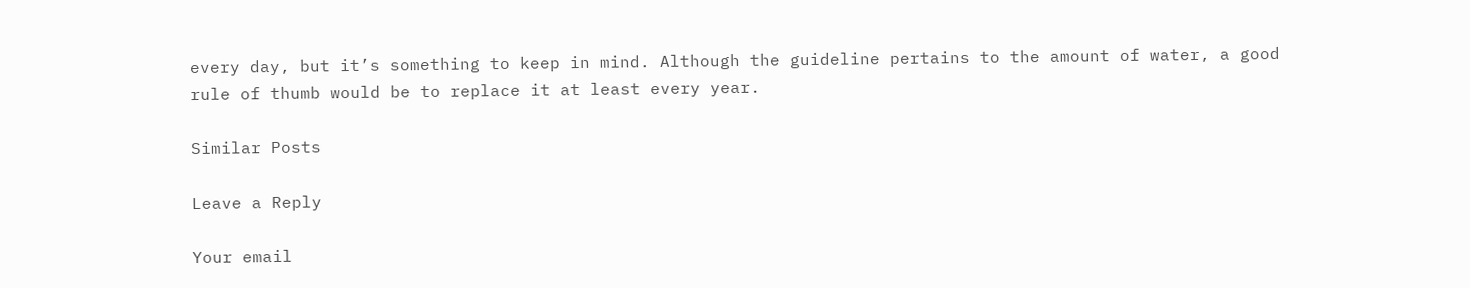every day, but it’s something to keep in mind. Although the guideline pertains to the amount of water, a good rule of thumb would be to replace it at least every year.

Similar Posts

Leave a Reply

Your email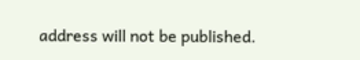address will not be published.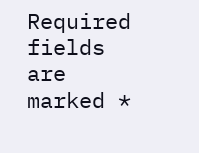Required fields are marked *